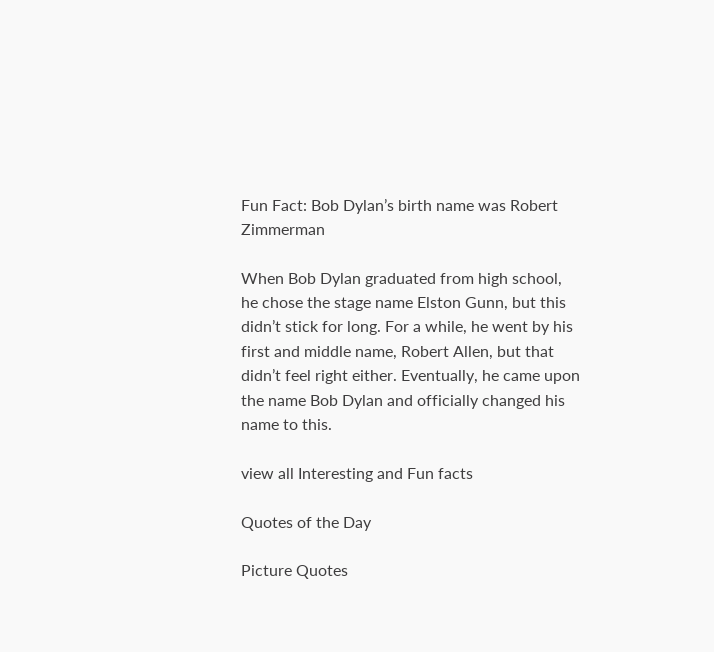Fun Fact: Bob Dylan’s birth name was Robert Zimmerman

When Bob Dylan graduated from high school, he chose the stage name Elston Gunn, but this didn’t stick for long. For a while, he went by his first and middle name, Robert Allen, but that didn’t feel right either. Eventually, he came upon the name Bob Dylan and officially changed his name to this.

view all Interesting and Fun facts

Quotes of the Day

Picture Quotes